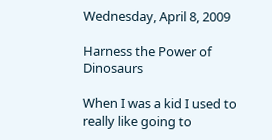Wednesday, April 8, 2009

Harness the Power of Dinosaurs

When I was a kid I used to really like going to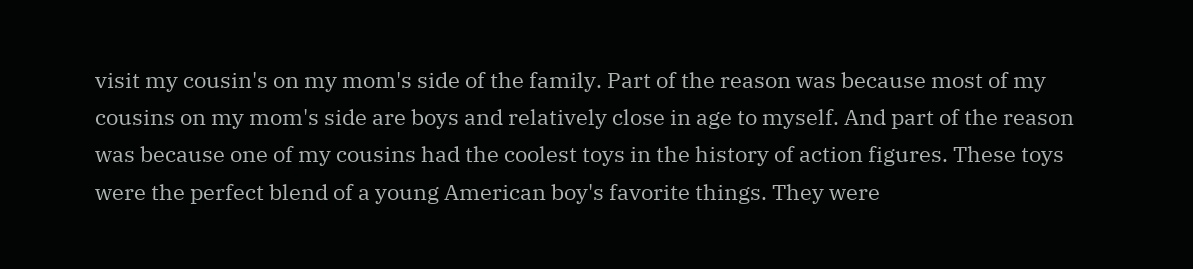visit my cousin's on my mom's side of the family. Part of the reason was because most of my cousins on my mom's side are boys and relatively close in age to myself. And part of the reason was because one of my cousins had the coolest toys in the history of action figures. These toys were the perfect blend of a young American boy's favorite things. They were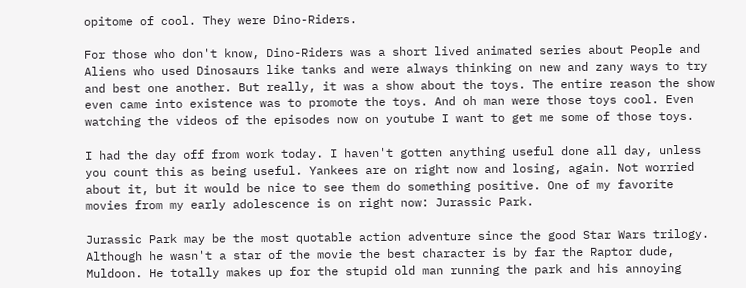opitome of cool. They were Dino-Riders.

For those who don't know, Dino-Riders was a short lived animated series about People and Aliens who used Dinosaurs like tanks and were always thinking on new and zany ways to try and best one another. But really, it was a show about the toys. The entire reason the show even came into existence was to promote the toys. And oh man were those toys cool. Even watching the videos of the episodes now on youtube I want to get me some of those toys.

I had the day off from work today. I haven't gotten anything useful done all day, unless you count this as being useful. Yankees are on right now and losing, again. Not worried about it, but it would be nice to see them do something positive. One of my favorite movies from my early adolescence is on right now: Jurassic Park.

Jurassic Park may be the most quotable action adventure since the good Star Wars trilogy. Although he wasn't a star of the movie the best character is by far the Raptor dude, Muldoon. He totally makes up for the stupid old man running the park and his annoying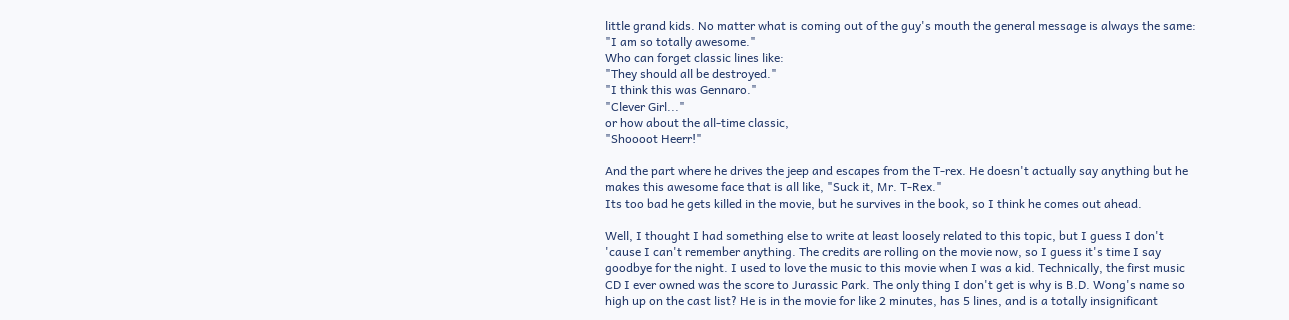little grand kids. No matter what is coming out of the guy's mouth the general message is always the same: "I am so totally awesome."
Who can forget classic lines like:
"They should all be destroyed."
"I think this was Gennaro."
"Clever Girl..."
or how about the all-time classic,
"Shoooot Heerr!"

And the part where he drives the jeep and escapes from the T-rex. He doesn't actually say anything but he makes this awesome face that is all like, "Suck it, Mr. T-Rex."
Its too bad he gets killed in the movie, but he survives in the book, so I think he comes out ahead.

Well, I thought I had something else to write at least loosely related to this topic, but I guess I don't 'cause I can't remember anything. The credits are rolling on the movie now, so I guess it's time I say goodbye for the night. I used to love the music to this movie when I was a kid. Technically, the first music CD I ever owned was the score to Jurassic Park. The only thing I don't get is why is B.D. Wong's name so high up on the cast list? He is in the movie for like 2 minutes, has 5 lines, and is a totally insignificant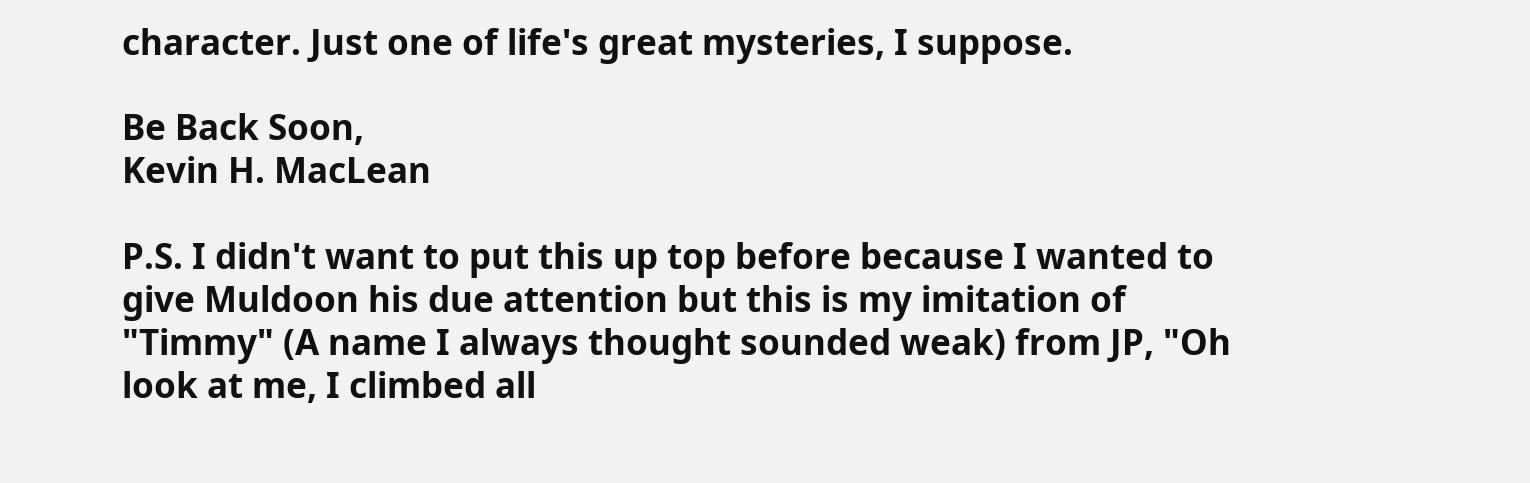character. Just one of life's great mysteries, I suppose.

Be Back Soon,
Kevin H. MacLean

P.S. I didn't want to put this up top before because I wanted to give Muldoon his due attention but this is my imitation of "Timmy" (A name I always thought sounded weak) from JP, "Oh look at me, I climbed all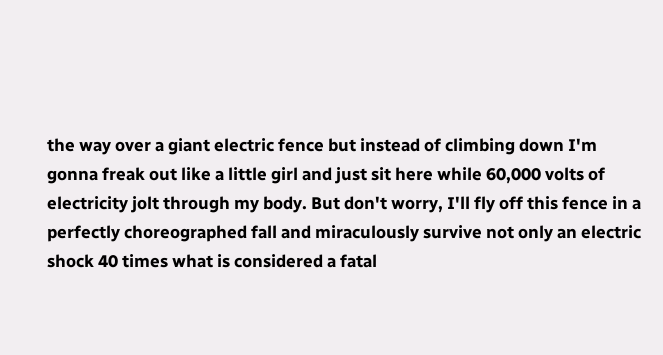the way over a giant electric fence but instead of climbing down I'm gonna freak out like a little girl and just sit here while 60,000 volts of electricity jolt through my body. But don't worry, I'll fly off this fence in a perfectly choreographed fall and miraculously survive not only an electric shock 40 times what is considered a fatal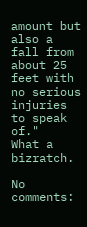amount but also a fall from about 25 feet with no serious injuries to speak of."
What a bizratch.

No comments: